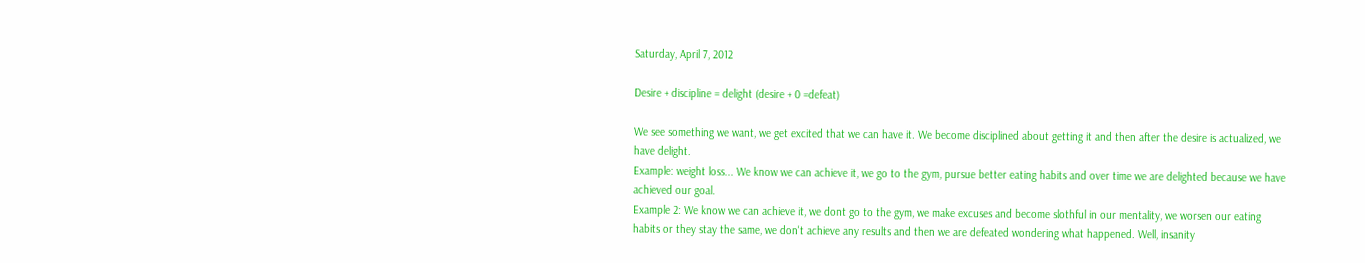Saturday, April 7, 2012

Desire + discipline = delight (desire + 0 =defeat)

We see something we want, we get excited that we can have it. We become disciplined about getting it and then after the desire is actualized, we have delight.
Example: weight loss... We know we can achieve it, we go to the gym, pursue better eating habits and over time we are delighted because we have achieved our goal.
Example 2: We know we can achieve it, we dont go to the gym, we make excuses and become slothful in our mentality, we worsen our eating habits or they stay the same, we don't achieve any results and then we are defeated wondering what happened. Well, insanity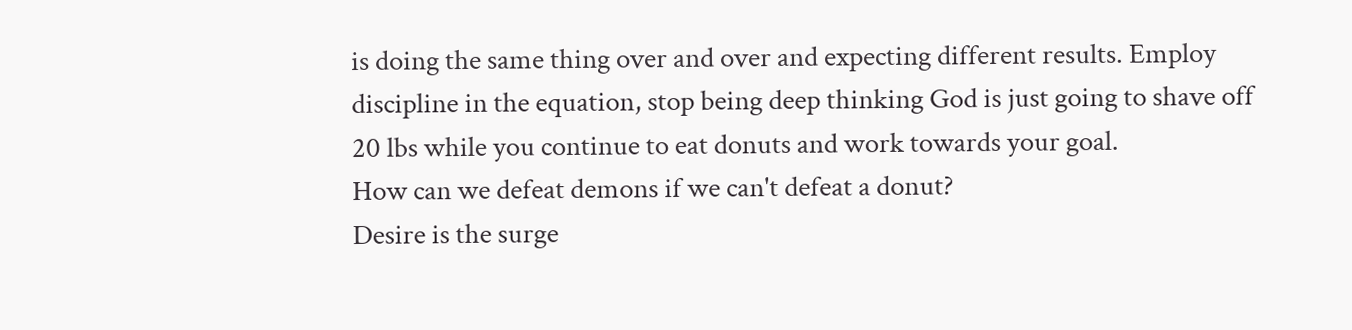is doing the same thing over and over and expecting different results. Employ discipline in the equation, stop being deep thinking God is just going to shave off 20 lbs while you continue to eat donuts and work towards your goal.
How can we defeat demons if we can't defeat a donut?
Desire is the surge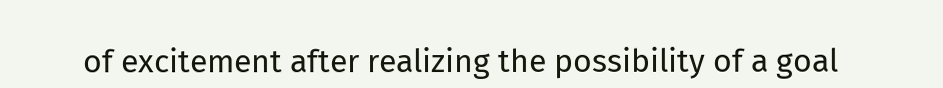of excitement after realizing the possibility of a goal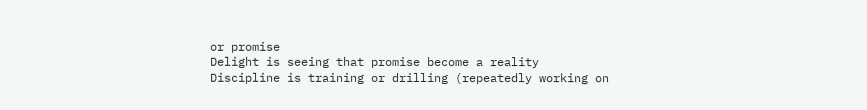or promise
Delight is seeing that promise become a reality
Discipline is training or drilling (repeatedly working on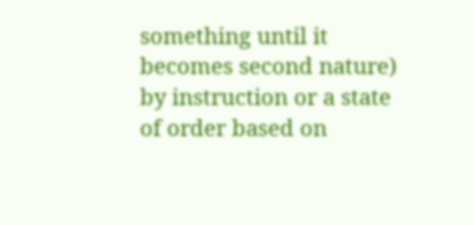something until it becomes second nature) by instruction or a state of order based on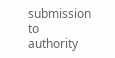submission to authority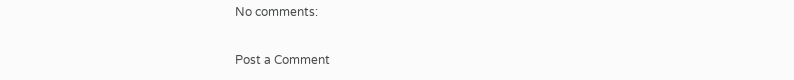No comments:

Post a Comment